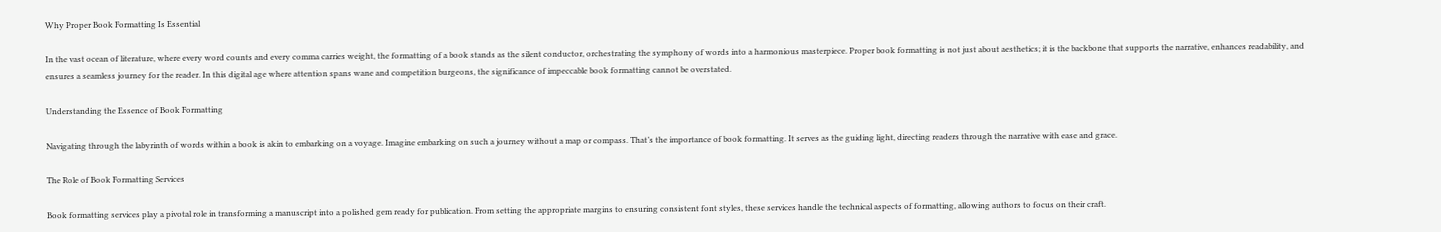Why Proper Book Formatting Is Essential

In the vast ocean of literature, where every word counts and every comma carries weight, the formatting of a book stands as the silent conductor, orchestrating the symphony of words into a harmonious masterpiece. Proper book formatting is not just about aesthetics; it is the backbone that supports the narrative, enhances readability, and ensures a seamless journey for the reader. In this digital age where attention spans wane and competition burgeons, the significance of impeccable book formatting cannot be overstated.

Understanding the Essence of Book Formatting

Navigating through the labyrinth of words within a book is akin to embarking on a voyage. Imagine embarking on such a journey without a map or compass. That’s the importance of book formatting. It serves as the guiding light, directing readers through the narrative with ease and grace.

The Role of Book Formatting Services

Book formatting services play a pivotal role in transforming a manuscript into a polished gem ready for publication. From setting the appropriate margins to ensuring consistent font styles, these services handle the technical aspects of formatting, allowing authors to focus on their craft.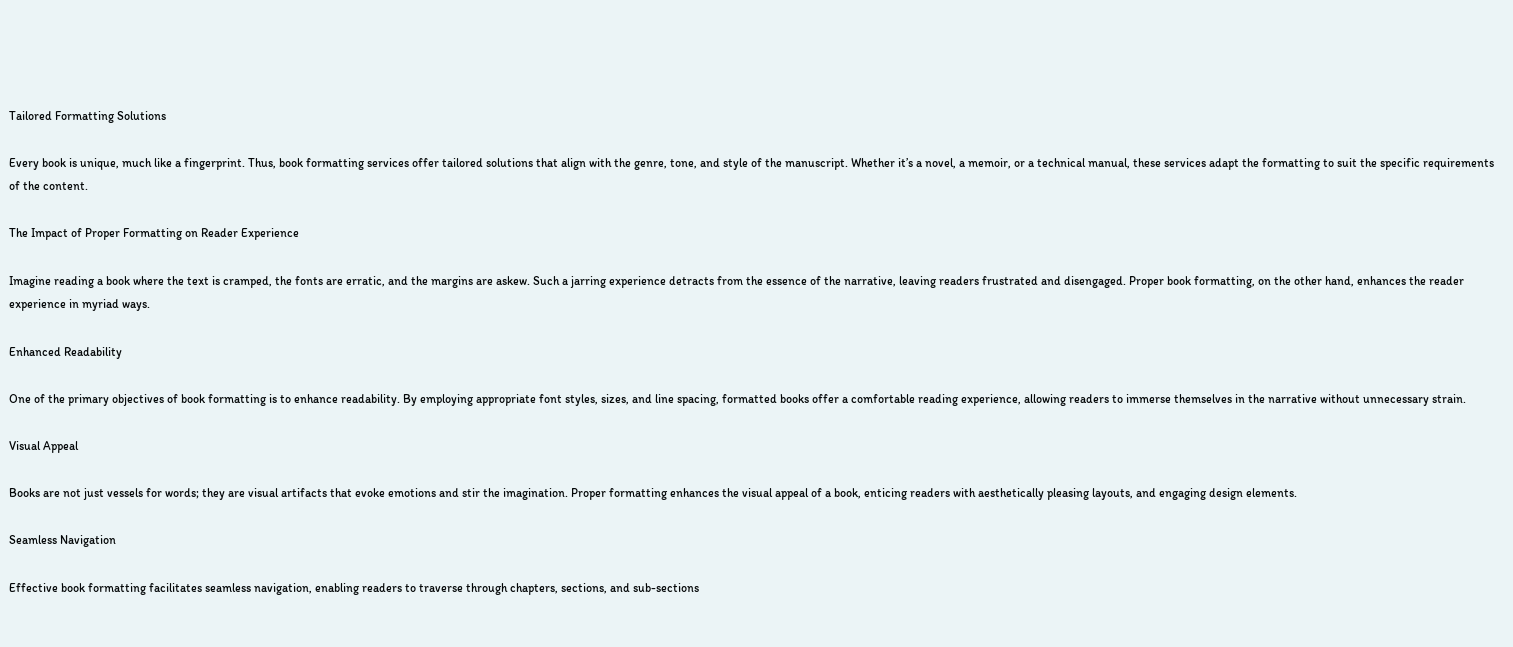Tailored Formatting Solutions

Every book is unique, much like a fingerprint. Thus, book formatting services offer tailored solutions that align with the genre, tone, and style of the manuscript. Whether it’s a novel, a memoir, or a technical manual, these services adapt the formatting to suit the specific requirements of the content.

The Impact of Proper Formatting on Reader Experience

Imagine reading a book where the text is cramped, the fonts are erratic, and the margins are askew. Such a jarring experience detracts from the essence of the narrative, leaving readers frustrated and disengaged. Proper book formatting, on the other hand, enhances the reader experience in myriad ways.

Enhanced Readability

One of the primary objectives of book formatting is to enhance readability. By employing appropriate font styles, sizes, and line spacing, formatted books offer a comfortable reading experience, allowing readers to immerse themselves in the narrative without unnecessary strain.

Visual Appeal

Books are not just vessels for words; they are visual artifacts that evoke emotions and stir the imagination. Proper formatting enhances the visual appeal of a book, enticing readers with aesthetically pleasing layouts, and engaging design elements.

Seamless Navigation

Effective book formatting facilitates seamless navigation, enabling readers to traverse through chapters, sections, and sub-sections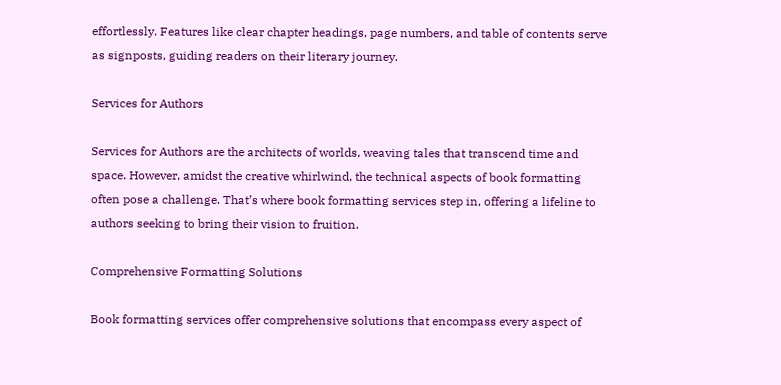effortlessly. Features like clear chapter headings, page numbers, and table of contents serve as signposts, guiding readers on their literary journey.

Services for Authors

Services for Authors are the architects of worlds, weaving tales that transcend time and space. However, amidst the creative whirlwind, the technical aspects of book formatting often pose a challenge. That’s where book formatting services step in, offering a lifeline to authors seeking to bring their vision to fruition.

Comprehensive Formatting Solutions

Book formatting services offer comprehensive solutions that encompass every aspect of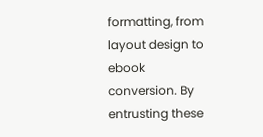formatting, from layout design to ebook conversion. By entrusting these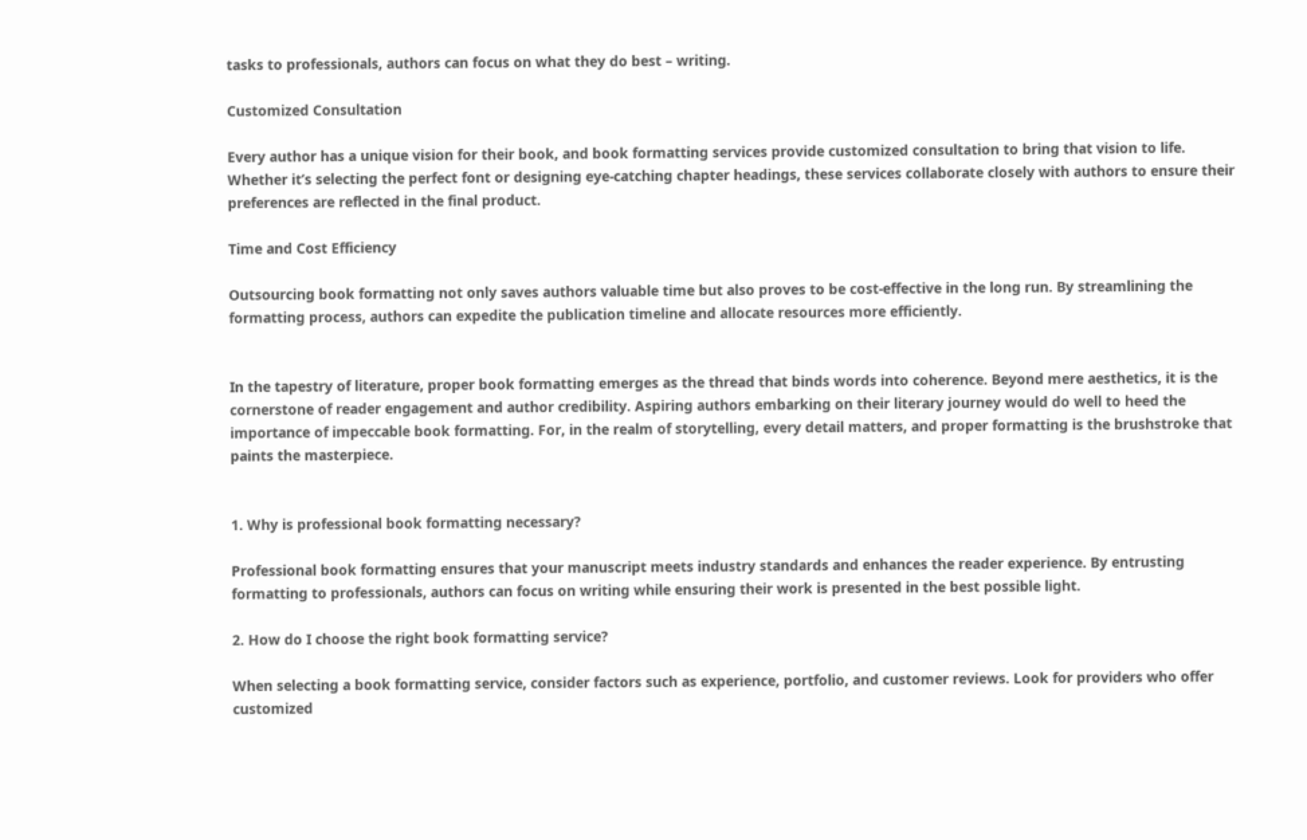tasks to professionals, authors can focus on what they do best – writing.

Customized Consultation

Every author has a unique vision for their book, and book formatting services provide customized consultation to bring that vision to life. Whether it’s selecting the perfect font or designing eye-catching chapter headings, these services collaborate closely with authors to ensure their preferences are reflected in the final product.

Time and Cost Efficiency

Outsourcing book formatting not only saves authors valuable time but also proves to be cost-effective in the long run. By streamlining the formatting process, authors can expedite the publication timeline and allocate resources more efficiently.


In the tapestry of literature, proper book formatting emerges as the thread that binds words into coherence. Beyond mere aesthetics, it is the cornerstone of reader engagement and author credibility. Aspiring authors embarking on their literary journey would do well to heed the importance of impeccable book formatting. For, in the realm of storytelling, every detail matters, and proper formatting is the brushstroke that paints the masterpiece.


1. Why is professional book formatting necessary?

Professional book formatting ensures that your manuscript meets industry standards and enhances the reader experience. By entrusting formatting to professionals, authors can focus on writing while ensuring their work is presented in the best possible light.

2. How do I choose the right book formatting service?

When selecting a book formatting service, consider factors such as experience, portfolio, and customer reviews. Look for providers who offer customized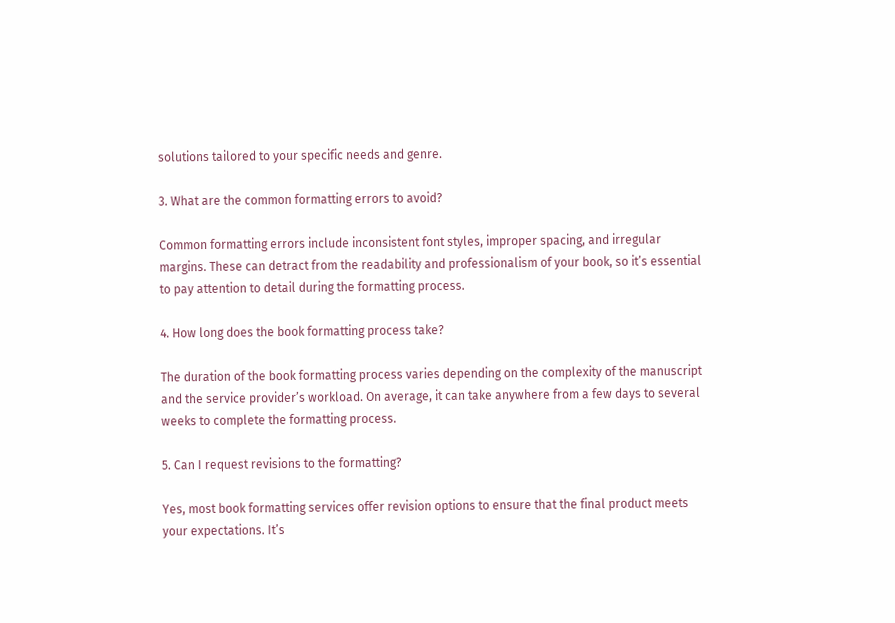solutions tailored to your specific needs and genre.

3. What are the common formatting errors to avoid?

Common formatting errors include inconsistent font styles, improper spacing, and irregular margins. These can detract from the readability and professionalism of your book, so it’s essential to pay attention to detail during the formatting process.

4. How long does the book formatting process take?

The duration of the book formatting process varies depending on the complexity of the manuscript and the service provider’s workload. On average, it can take anywhere from a few days to several weeks to complete the formatting process.

5. Can I request revisions to the formatting?

Yes, most book formatting services offer revision options to ensure that the final product meets your expectations. It’s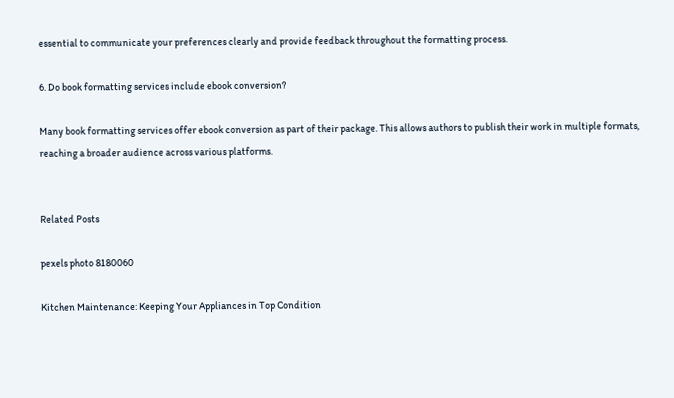essential to communicate your preferences clearly and provide feedback throughout the formatting process.

6. Do book formatting services include ebook conversion?

Many book formatting services offer ebook conversion as part of their package. This allows authors to publish their work in multiple formats, reaching a broader audience across various platforms.


Related Posts

pexels photo 8180060

Kitchen Maintenance: Keeping Your Appliances in Top Condition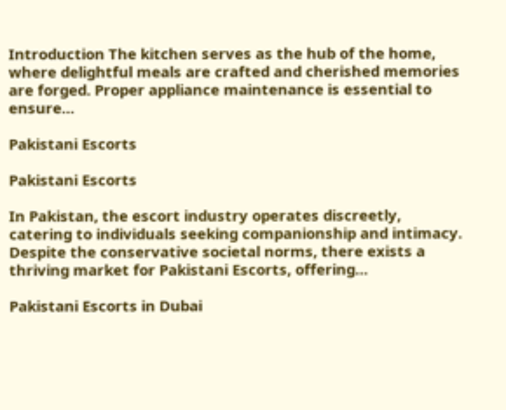Introduction The kitchen serves as the hub of the home, where delightful meals are crafted and cherished memories are forged. Proper appliance maintenance is essential to ensure…

Pakistani Escorts

Pakistani Escorts

In Pakistan, the escort industry operates discreetly, catering to individuals seeking companionship and intimacy. Despite the conservative societal norms, there exists a thriving market for Pakistani Escorts, offering…

Pakistani Escorts in Dubai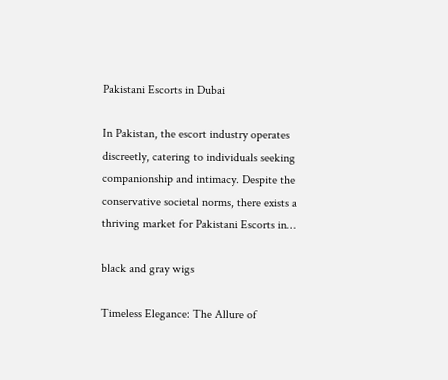Pakistani Escorts in Dubai

In Pakistan, the escort industry operates discreetly, catering to individuals seeking companionship and intimacy. Despite the conservative societal norms, there exists a thriving market for Pakistani Escorts in…

black and gray wigs

Timeless Elegance: The Allure of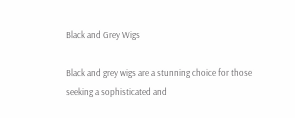Black and Grey Wigs

Black and grey wigs are a stunning choice for those seeking a sophisticated and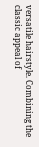versatile hairstyle. Combining the classic appeal of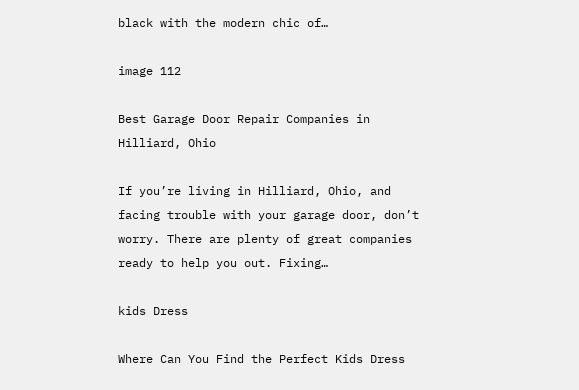black with the modern chic of…

image 112

Best Garage Door Repair Companies in Hilliard, Ohio

If you’re living in Hilliard, Ohio, and facing trouble with your garage door, don’t worry. There are plenty of great companies ready to help you out. Fixing…

kids Dress

Where Can You Find the Perfect Kids Dress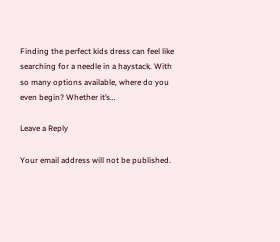Finding the perfect kids dress can feel like searching for a needle in a haystack. With so many options available, where do you even begin? Whether it’s…

Leave a Reply

Your email address will not be published.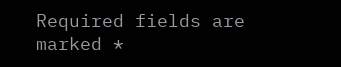Required fields are marked *